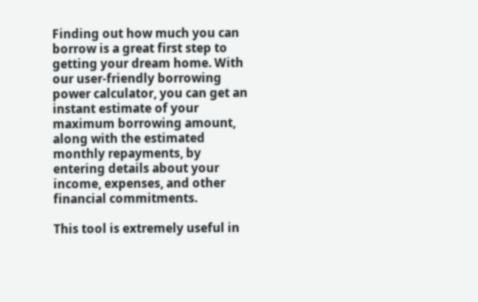Finding out how much you can borrow is a great first step to getting your dream home. With our user-friendly borrowing power calculator, you can get an instant estimate of your maximum borrowing amount, along with the estimated monthly repayments, by entering details about your income, expenses, and other financial commitments.

This tool is extremely useful in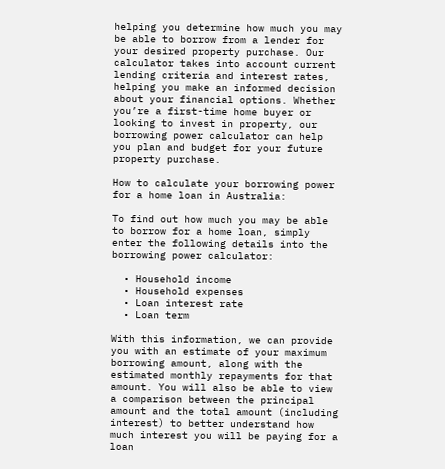helping you determine how much you may be able to borrow from a lender for your desired property purchase. Our calculator takes into account current lending criteria and interest rates, helping you make an informed decision about your financial options. Whether you’re a first-time home buyer or looking to invest in property, our borrowing power calculator can help you plan and budget for your future property purchase.

How to calculate your borrowing power for a home loan in Australia:

To find out how much you may be able to borrow for a home loan, simply enter the following details into the borrowing power calculator:

  • Household income
  • Household expenses
  • Loan interest rate
  • Loan term

With this information, we can provide you with an estimate of your maximum borrowing amount, along with the estimated monthly repayments for that amount. You will also be able to view a comparison between the principal amount and the total amount (including interest) to better understand how much interest you will be paying for a loan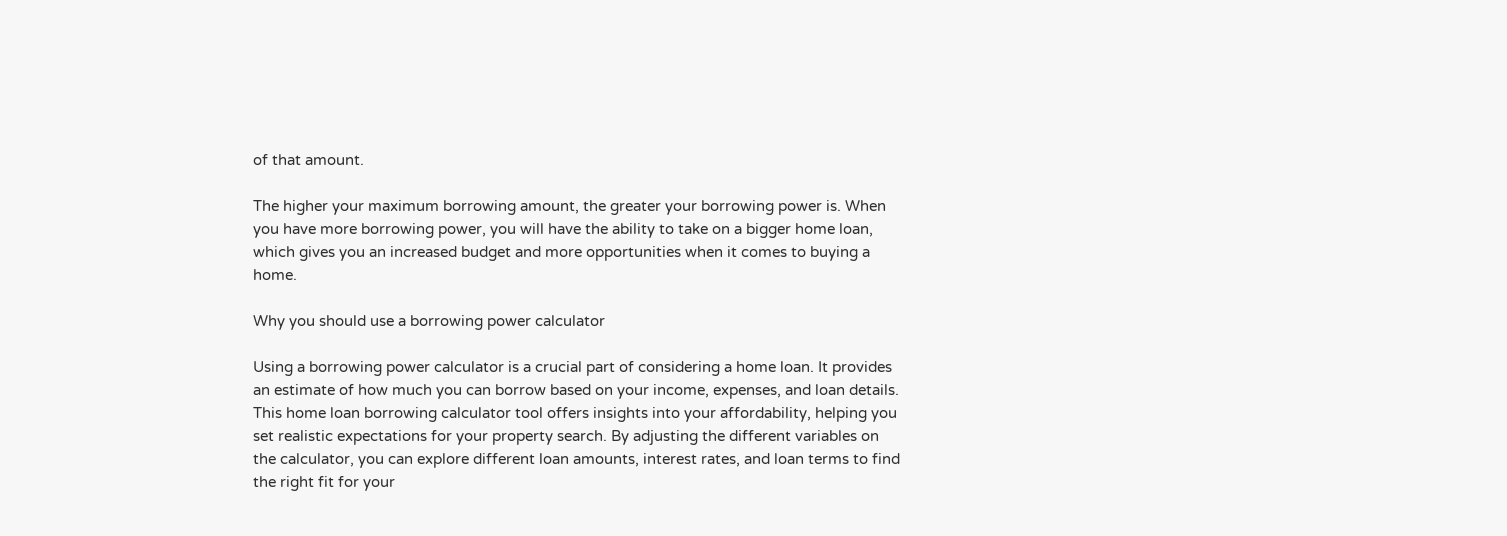of that amount.

The higher your maximum borrowing amount, the greater your borrowing power is. When you have more borrowing power, you will have the ability to take on a bigger home loan, which gives you an increased budget and more opportunities when it comes to buying a home.

Why you should use a borrowing power calculator

Using a borrowing power calculator is a crucial part of considering a home loan. It provides an estimate of how much you can borrow based on your income, expenses, and loan details. This home loan borrowing calculator tool offers insights into your affordability, helping you set realistic expectations for your property search. By adjusting the different variables on the calculator, you can explore different loan amounts, interest rates, and loan terms to find the right fit for your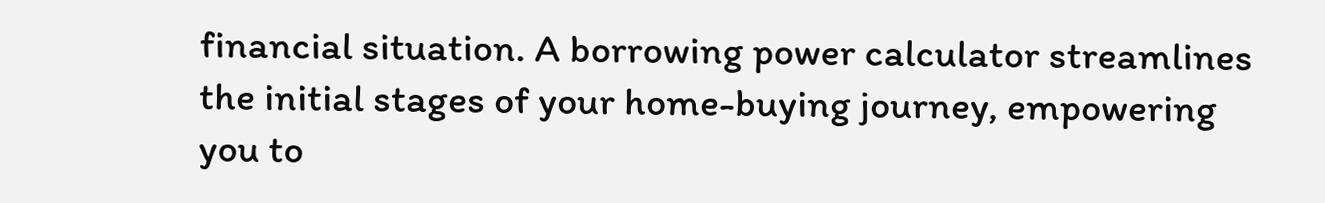financial situation. A borrowing power calculator streamlines the initial stages of your home-buying journey, empowering you to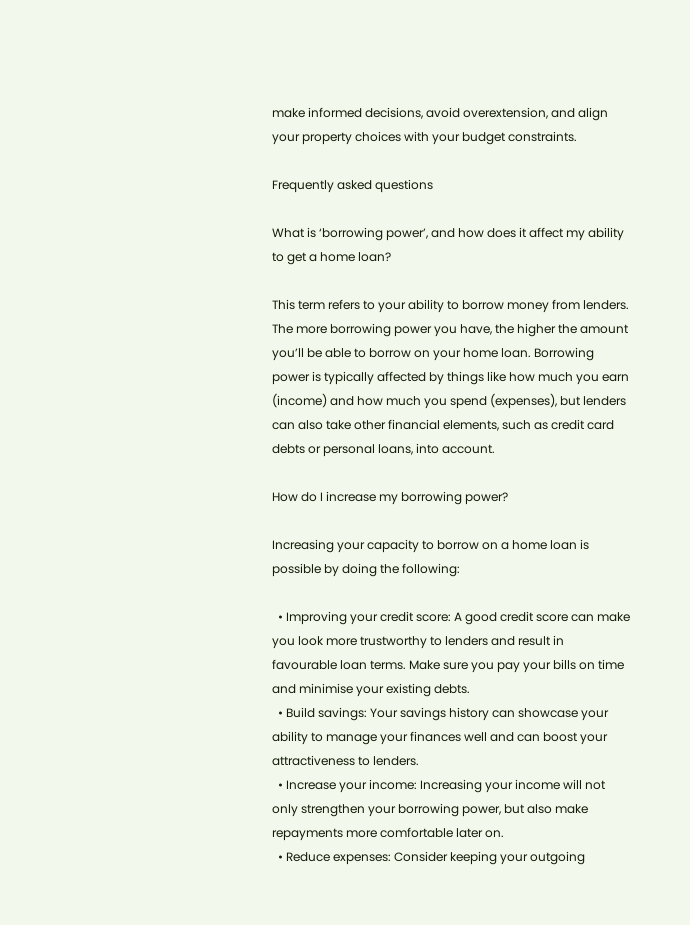make informed decisions, avoid overextension, and align your property choices with your budget constraints.

Frequently asked questions

What is ‘borrowing power’, and how does it affect my ability to get a home loan?

This term refers to your ability to borrow money from lenders. The more borrowing power you have, the higher the amount you’ll be able to borrow on your home loan. Borrowing power is typically affected by things like how much you earn (income) and how much you spend (expenses), but lenders can also take other financial elements, such as credit card debts or personal loans, into account.

How do I increase my borrowing power?

Increasing your capacity to borrow on a home loan is possible by doing the following:

  • Improving your credit score: A good credit score can make you look more trustworthy to lenders and result in favourable loan terms. Make sure you pay your bills on time and minimise your existing debts.
  • Build savings: Your savings history can showcase your ability to manage your finances well and can boost your attractiveness to lenders.
  • Increase your income: Increasing your income will not only strengthen your borrowing power, but also make repayments more comfortable later on.
  • Reduce expenses: Consider keeping your outgoing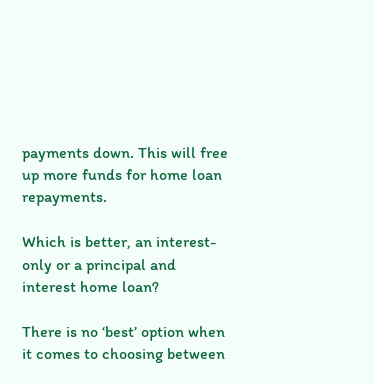payments down. This will free up more funds for home loan repayments.

Which is better, an interest-only or a principal and interest home loan?

There is no ‘best’ option when it comes to choosing between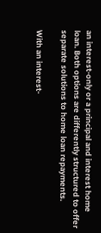an interest-only or a principal and interest home loan. Both options are differently structured to offer separate solutions to home loan repayments.

With an interest-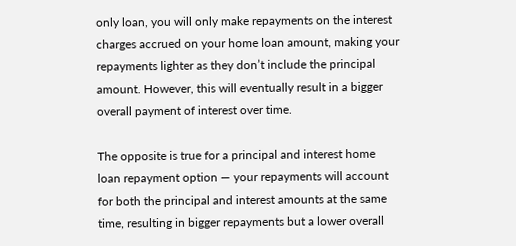only loan, you will only make repayments on the interest charges accrued on your home loan amount, making your repayments lighter as they don’t include the principal amount. However, this will eventually result in a bigger overall payment of interest over time.

The opposite is true for a principal and interest home loan repayment option — your repayments will account for both the principal and interest amounts at the same time, resulting in bigger repayments but a lower overall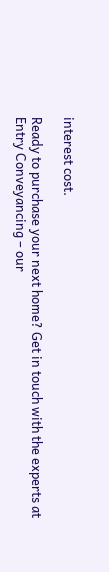interest cost.

Ready to purchase your next home? Get in touch with the experts at Entry Conveyancing – our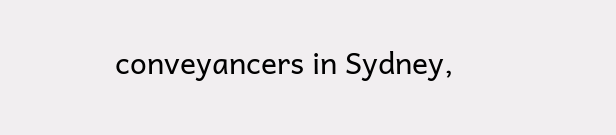conveyancers in Sydney,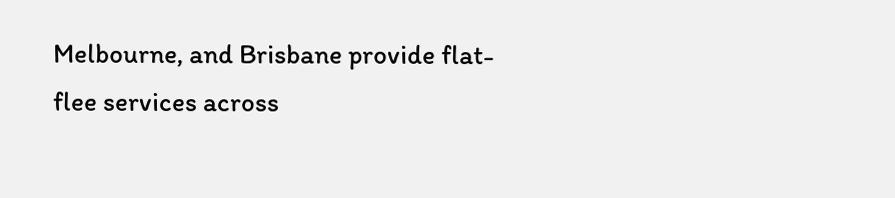Melbourne, and Brisbane provide flat-flee services across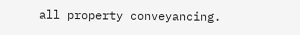all property conveyancing.